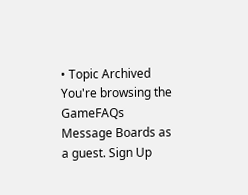• Topic Archived
You're browsing the GameFAQs Message Boards as a guest. Sign Up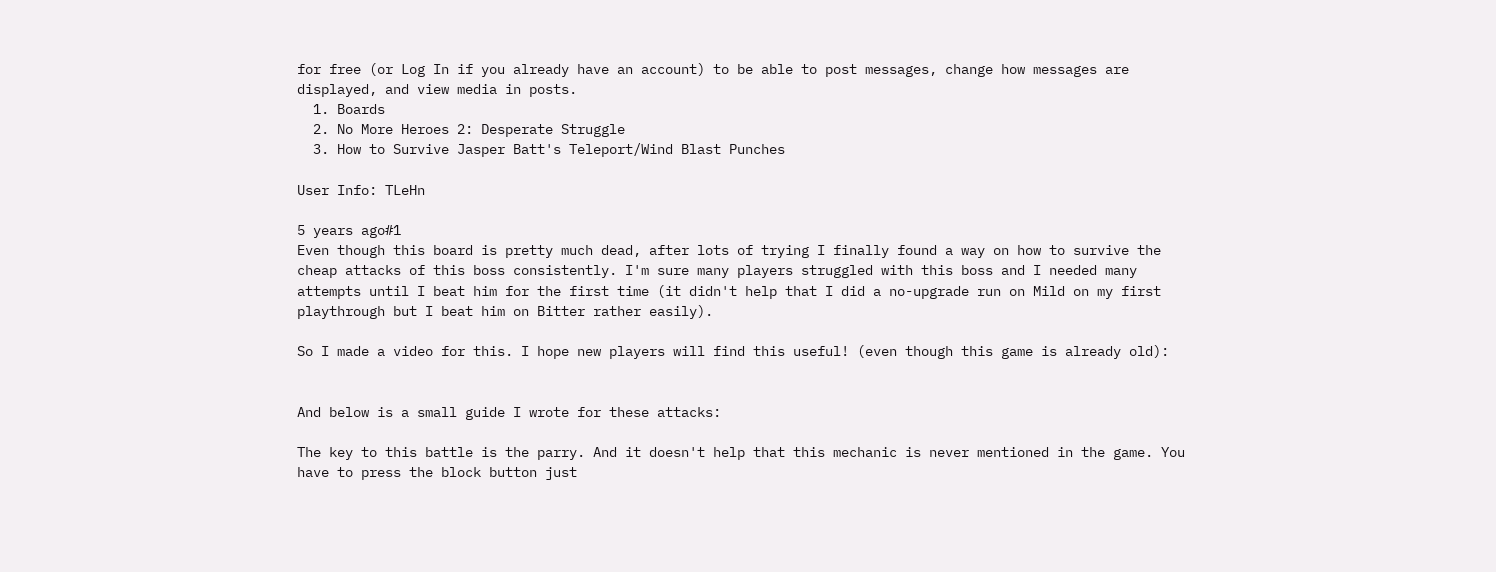for free (or Log In if you already have an account) to be able to post messages, change how messages are displayed, and view media in posts.
  1. Boards
  2. No More Heroes 2: Desperate Struggle
  3. How to Survive Jasper Batt's Teleport/Wind Blast Punches

User Info: TLeHn

5 years ago#1
Even though this board is pretty much dead, after lots of trying I finally found a way on how to survive the cheap attacks of this boss consistently. I'm sure many players struggled with this boss and I needed many attempts until I beat him for the first time (it didn't help that I did a no-upgrade run on Mild on my first playthrough but I beat him on Bitter rather easily).

So I made a video for this. I hope new players will find this useful! (even though this game is already old):


And below is a small guide I wrote for these attacks:

The key to this battle is the parry. And it doesn't help that this mechanic is never mentioned in the game. You have to press the block button just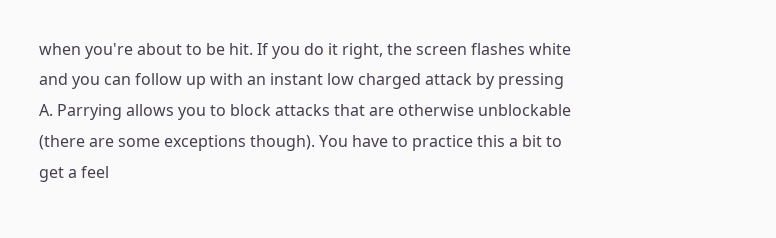when you're about to be hit. If you do it right, the screen flashes white and you can follow up with an instant low charged attack by pressing A. Parrying allows you to block attacks that are otherwise unblockable (there are some exceptions though). You have to practice this a bit to get a feel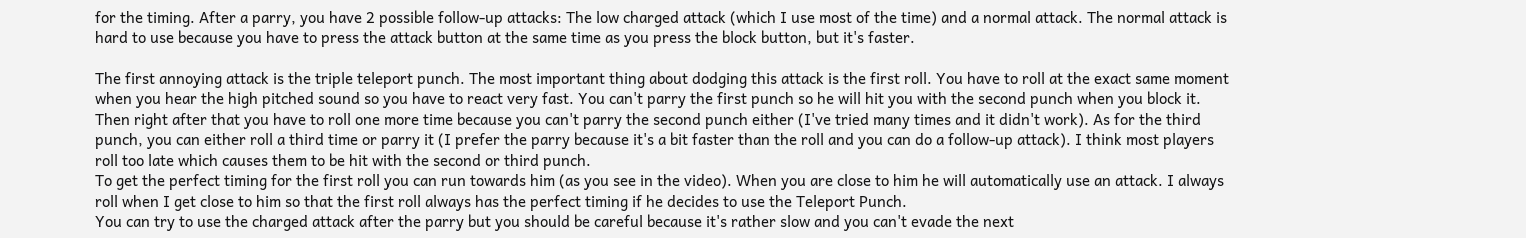for the timing. After a parry, you have 2 possible follow-up attacks: The low charged attack (which I use most of the time) and a normal attack. The normal attack is hard to use because you have to press the attack button at the same time as you press the block button, but it's faster.

The first annoying attack is the triple teleport punch. The most important thing about dodging this attack is the first roll. You have to roll at the exact same moment when you hear the high pitched sound so you have to react very fast. You can't parry the first punch so he will hit you with the second punch when you block it. Then right after that you have to roll one more time because you can't parry the second punch either (I've tried many times and it didn't work). As for the third punch, you can either roll a third time or parry it (I prefer the parry because it's a bit faster than the roll and you can do a follow-up attack). I think most players roll too late which causes them to be hit with the second or third punch.
To get the perfect timing for the first roll you can run towards him (as you see in the video). When you are close to him he will automatically use an attack. I always roll when I get close to him so that the first roll always has the perfect timing if he decides to use the Teleport Punch.
You can try to use the charged attack after the parry but you should be careful because it's rather slow and you can't evade the next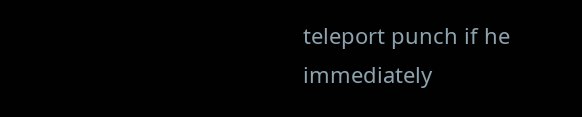teleport punch if he immediately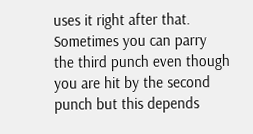uses it right after that.
Sometimes you can parry the third punch even though you are hit by the second punch but this depends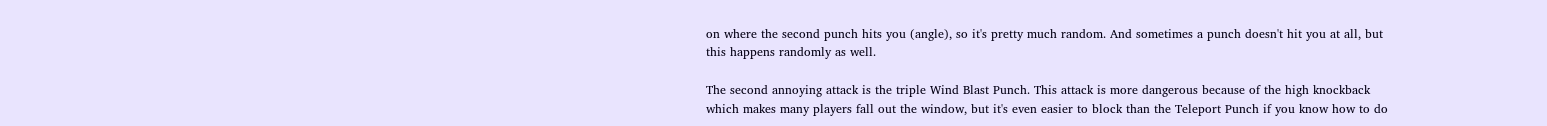on where the second punch hits you (angle), so it's pretty much random. And sometimes a punch doesn't hit you at all, but this happens randomly as well.

The second annoying attack is the triple Wind Blast Punch. This attack is more dangerous because of the high knockback which makes many players fall out the window, but it's even easier to block than the Teleport Punch if you know how to do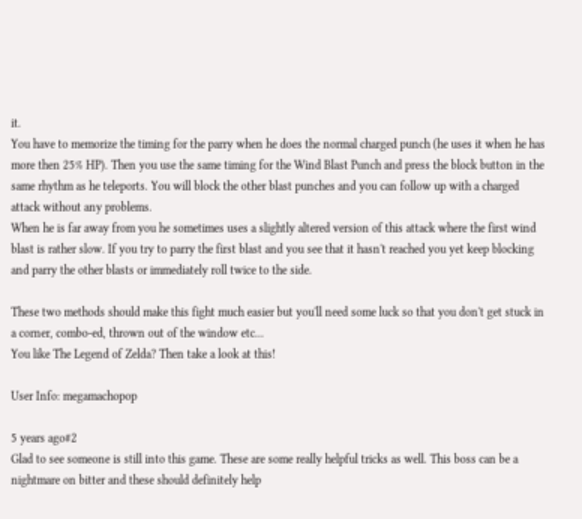it.
You have to memorize the timing for the parry when he does the normal charged punch (he uses it when he has more then 25% HP). Then you use the same timing for the Wind Blast Punch and press the block button in the same rhythm as he teleports. You will block the other blast punches and you can follow up with a charged attack without any problems.
When he is far away from you he sometimes uses a slightly altered version of this attack where the first wind blast is rather slow. If you try to parry the first blast and you see that it hasn't reached you yet keep blocking and parry the other blasts or immediately roll twice to the side.

These two methods should make this fight much easier but you'll need some luck so that you don't get stuck in a corner, combo-ed, thrown out of the window etc...
You like The Legend of Zelda? Then take a look at this!

User Info: megamachopop

5 years ago#2
Glad to see someone is still into this game. These are some really helpful tricks as well. This boss can be a nightmare on bitter and these should definitely help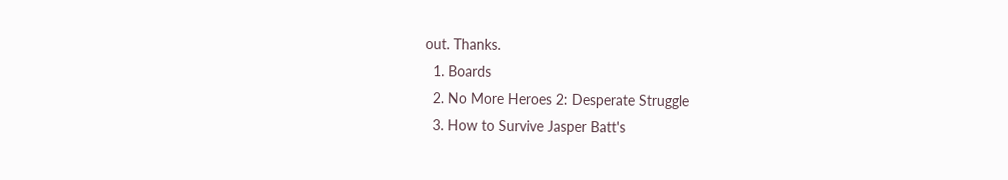out. Thanks.
  1. Boards
  2. No More Heroes 2: Desperate Struggle
  3. How to Survive Jasper Batt's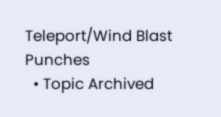Teleport/Wind Blast Punches
  • Topic Archived